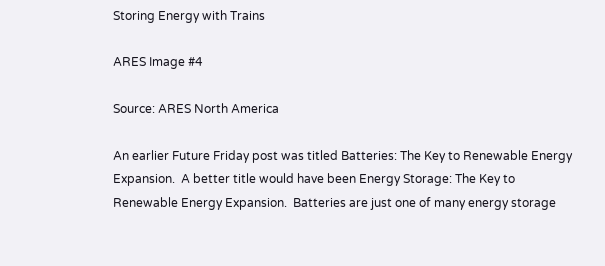Storing Energy with Trains

ARES Image #4

Source: ARES North America

An earlier Future Friday post was titled Batteries: The Key to Renewable Energy Expansion.  A better title would have been Energy Storage: The Key to Renewable Energy Expansion.  Batteries are just one of many energy storage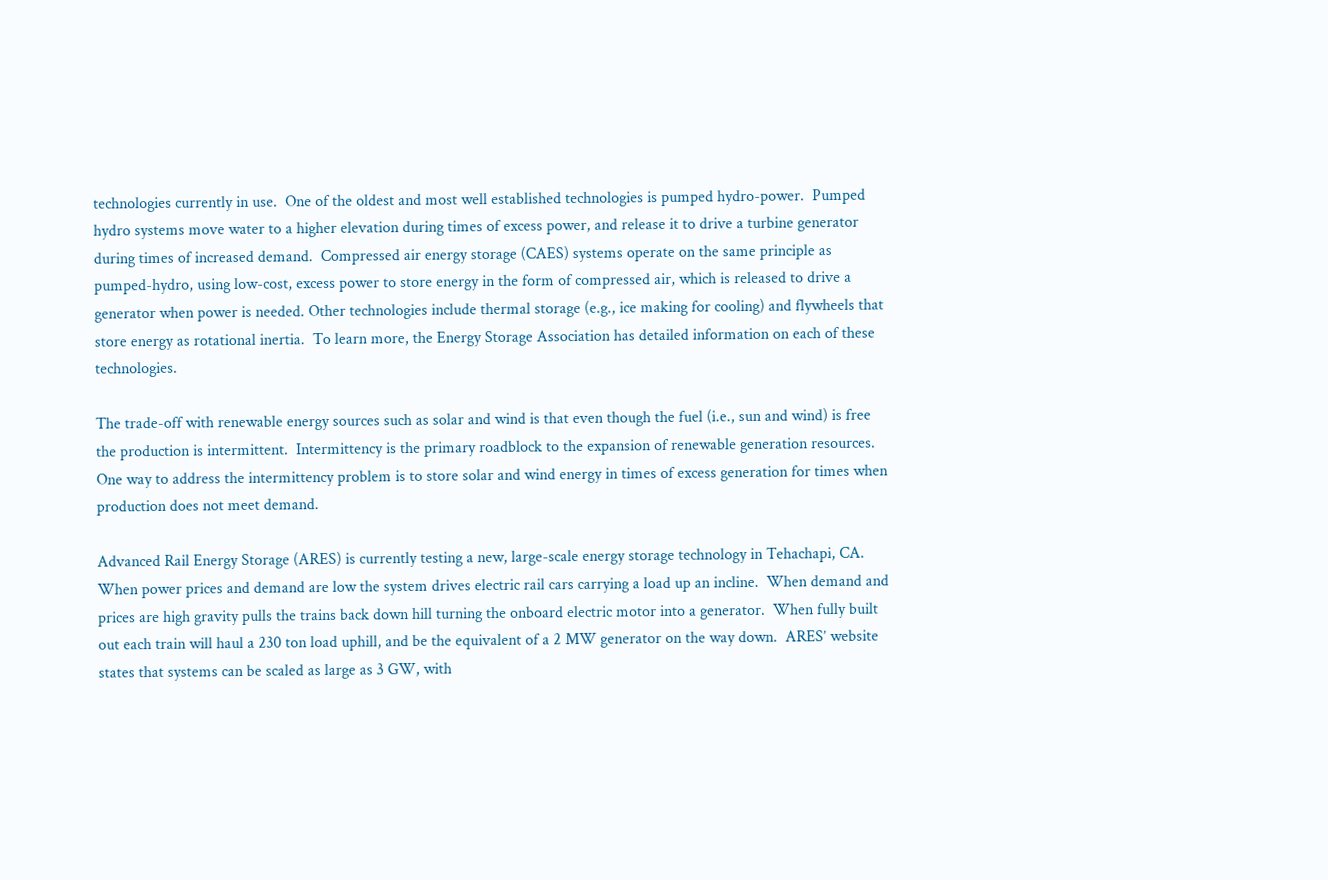technologies currently in use.  One of the oldest and most well established technologies is pumped hydro-power.  Pumped hydro systems move water to a higher elevation during times of excess power, and release it to drive a turbine generator during times of increased demand.  Compressed air energy storage (CAES) systems operate on the same principle as pumped-hydro, using low-cost, excess power to store energy in the form of compressed air, which is released to drive a generator when power is needed. Other technologies include thermal storage (e.g., ice making for cooling) and flywheels that store energy as rotational inertia.  To learn more, the Energy Storage Association has detailed information on each of these technologies.

The trade-off with renewable energy sources such as solar and wind is that even though the fuel (i.e., sun and wind) is free the production is intermittent.  Intermittency is the primary roadblock to the expansion of renewable generation resources.  One way to address the intermittency problem is to store solar and wind energy in times of excess generation for times when production does not meet demand.

Advanced Rail Energy Storage (ARES) is currently testing a new, large-scale energy storage technology in Tehachapi, CA.  When power prices and demand are low the system drives electric rail cars carrying a load up an incline.  When demand and prices are high gravity pulls the trains back down hill turning the onboard electric motor into a generator.  When fully built out each train will haul a 230 ton load uphill, and be the equivalent of a 2 MW generator on the way down.  ARES’ website states that systems can be scaled as large as 3 GW, with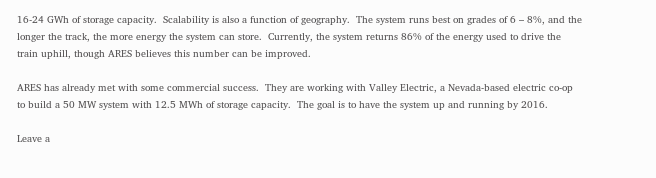16-24 GWh of storage capacity.  Scalability is also a function of geography.  The system runs best on grades of 6 – 8%, and the longer the track, the more energy the system can store.  Currently, the system returns 86% of the energy used to drive the train uphill, though ARES believes this number can be improved.

ARES has already met with some commercial success.  They are working with Valley Electric, a Nevada-based electric co-op to build a 50 MW system with 12.5 MWh of storage capacity.  The goal is to have the system up and running by 2016.

Leave a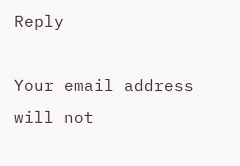Reply

Your email address will not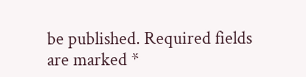be published. Required fields are marked *